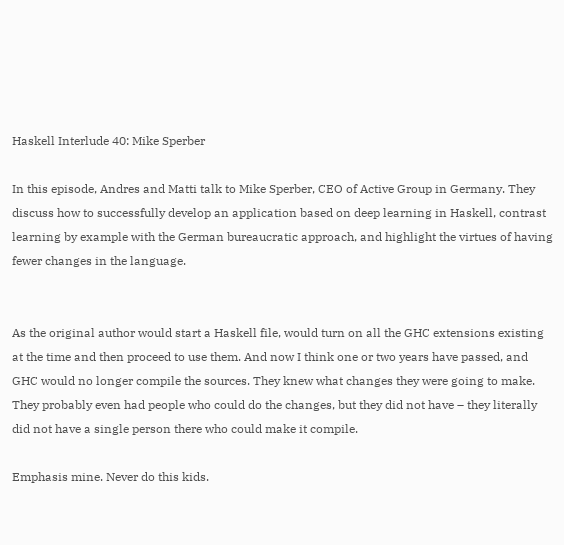Haskell Interlude 40: Mike Sperber

In this episode, Andres and Matti talk to Mike Sperber, CEO of Active Group in Germany. They discuss how to successfully develop an application based on deep learning in Haskell, contrast learning by example with the German bureaucratic approach, and highlight the virtues of having fewer changes in the language.


As the original author would start a Haskell file, would turn on all the GHC extensions existing at the time and then proceed to use them. And now I think one or two years have passed, and GHC would no longer compile the sources. They knew what changes they were going to make. They probably even had people who could do the changes, but they did not have – they literally did not have a single person there who could make it compile.

Emphasis mine. Never do this kids.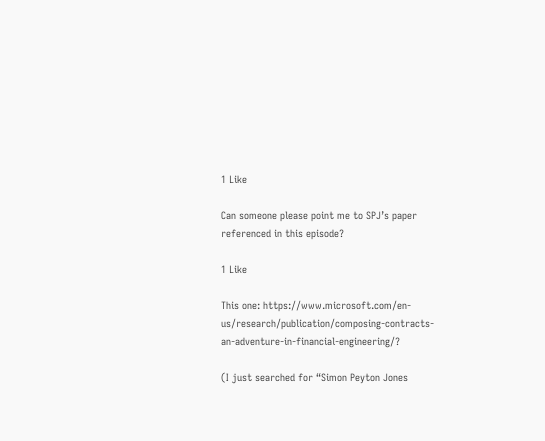1 Like

Can someone please point me to SPJ’s paper referenced in this episode?

1 Like

This one: https://www.microsoft.com/en-us/research/publication/composing-contracts-an-adventure-in-financial-engineering/?

(I just searched for “Simon Peyton Jones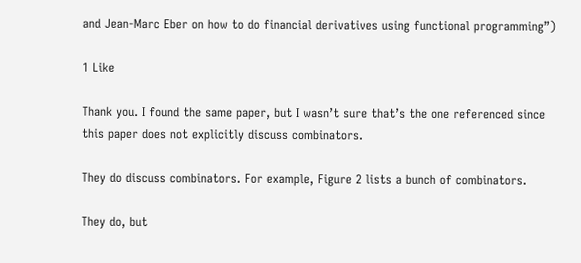and Jean-Marc Eber on how to do financial derivatives using functional programming”)

1 Like

Thank you. I found the same paper, but I wasn’t sure that’s the one referenced since this paper does not explicitly discuss combinators.

They do discuss combinators. For example, Figure 2 lists a bunch of combinators.

They do, but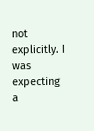not explicitly. I was expecting a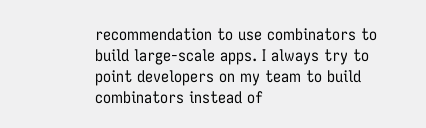recommendation to use combinators to build large-scale apps. I always try to point developers on my team to build combinators instead of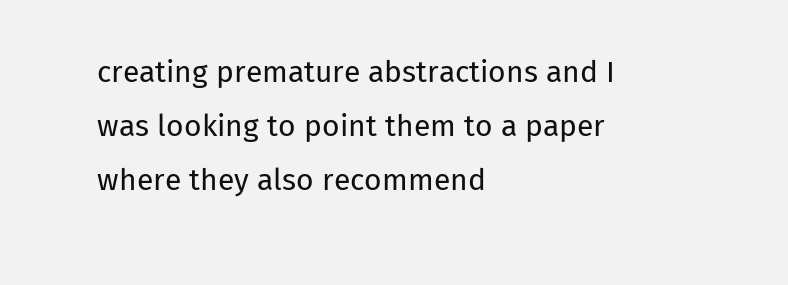creating premature abstractions and I was looking to point them to a paper where they also recommend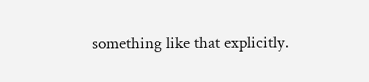something like that explicitly.